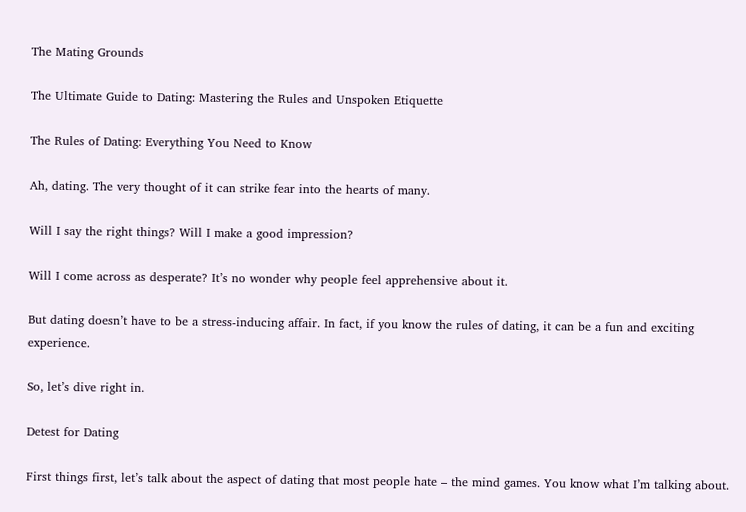The Mating Grounds

The Ultimate Guide to Dating: Mastering the Rules and Unspoken Etiquette

The Rules of Dating: Everything You Need to Know

Ah, dating. The very thought of it can strike fear into the hearts of many.

Will I say the right things? Will I make a good impression?

Will I come across as desperate? It’s no wonder why people feel apprehensive about it.

But dating doesn’t have to be a stress-inducing affair. In fact, if you know the rules of dating, it can be a fun and exciting experience.

So, let’s dive right in.

Detest for Dating

First things first, let’s talk about the aspect of dating that most people hate – the mind games. You know what I’m talking about.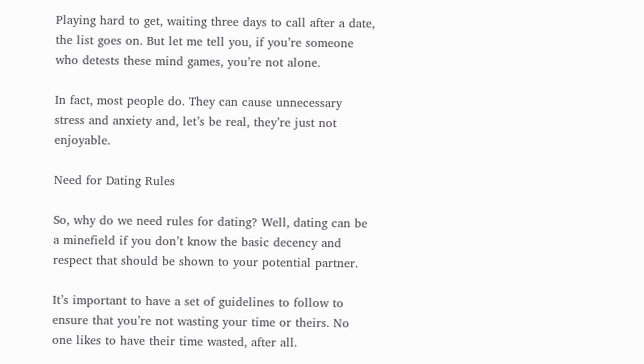Playing hard to get, waiting three days to call after a date, the list goes on. But let me tell you, if you’re someone who detests these mind games, you’re not alone.

In fact, most people do. They can cause unnecessary stress and anxiety and, let’s be real, they’re just not enjoyable.

Need for Dating Rules

So, why do we need rules for dating? Well, dating can be a minefield if you don’t know the basic decency and respect that should be shown to your potential partner.

It’s important to have a set of guidelines to follow to ensure that you’re not wasting your time or theirs. No one likes to have their time wasted, after all.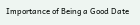Importance of Being a Good Date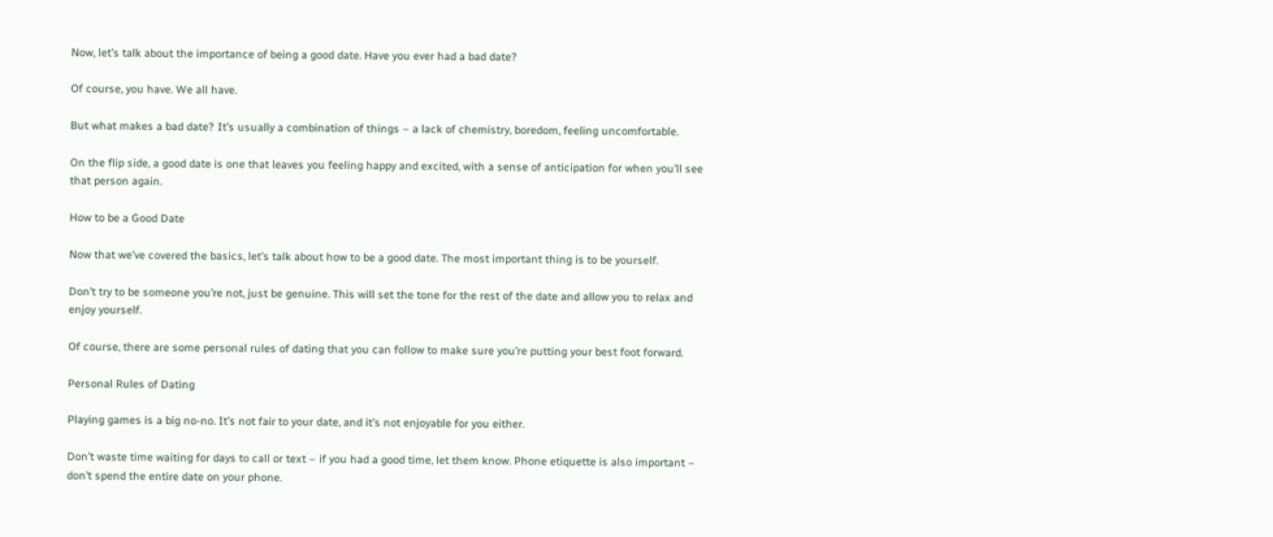Now, let’s talk about the importance of being a good date. Have you ever had a bad date?

Of course, you have. We all have.

But what makes a bad date? It’s usually a combination of things – a lack of chemistry, boredom, feeling uncomfortable.

On the flip side, a good date is one that leaves you feeling happy and excited, with a sense of anticipation for when you’ll see that person again.

How to be a Good Date

Now that we’ve covered the basics, let’s talk about how to be a good date. The most important thing is to be yourself.

Don’t try to be someone you’re not, just be genuine. This will set the tone for the rest of the date and allow you to relax and enjoy yourself.

Of course, there are some personal rules of dating that you can follow to make sure you’re putting your best foot forward.

Personal Rules of Dating

Playing games is a big no-no. It’s not fair to your date, and it’s not enjoyable for you either.

Don’t waste time waiting for days to call or text – if you had a good time, let them know. Phone etiquette is also important – don’t spend the entire date on your phone.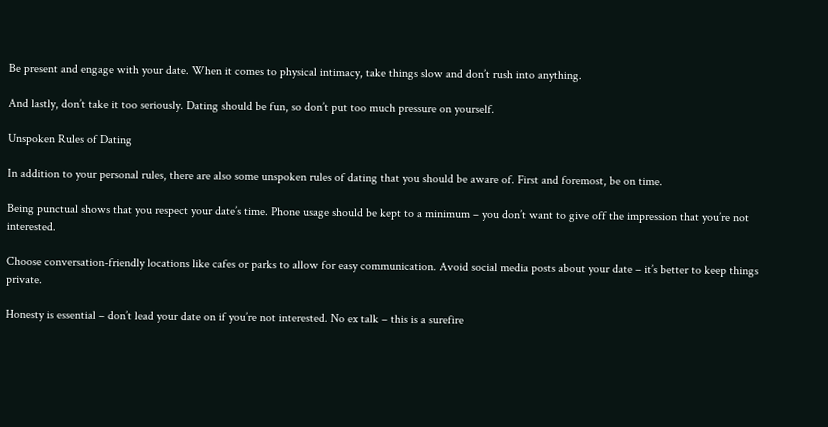Be present and engage with your date. When it comes to physical intimacy, take things slow and don’t rush into anything.

And lastly, don’t take it too seriously. Dating should be fun, so don’t put too much pressure on yourself.

Unspoken Rules of Dating

In addition to your personal rules, there are also some unspoken rules of dating that you should be aware of. First and foremost, be on time.

Being punctual shows that you respect your date’s time. Phone usage should be kept to a minimum – you don’t want to give off the impression that you’re not interested.

Choose conversation-friendly locations like cafes or parks to allow for easy communication. Avoid social media posts about your date – it’s better to keep things private.

Honesty is essential – don’t lead your date on if you’re not interested. No ex talk – this is a surefire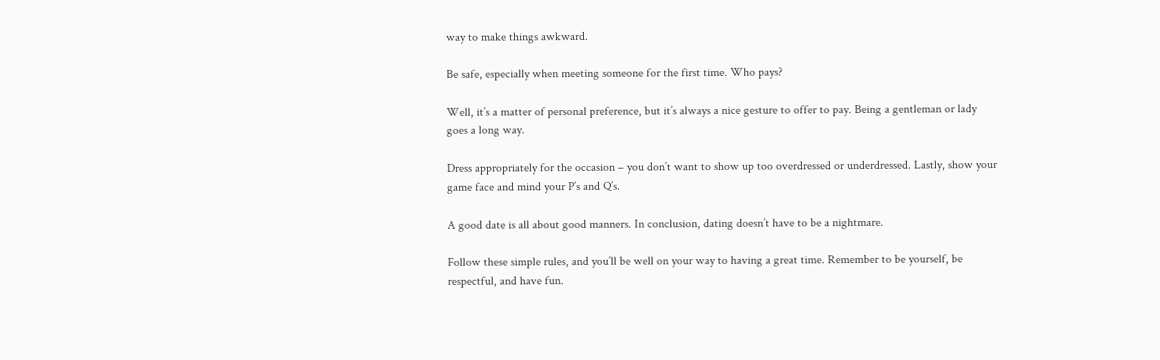way to make things awkward.

Be safe, especially when meeting someone for the first time. Who pays?

Well, it’s a matter of personal preference, but it’s always a nice gesture to offer to pay. Being a gentleman or lady goes a long way.

Dress appropriately for the occasion – you don’t want to show up too overdressed or underdressed. Lastly, show your game face and mind your P’s and Q’s.

A good date is all about good manners. In conclusion, dating doesn’t have to be a nightmare.

Follow these simple rules, and you’ll be well on your way to having a great time. Remember to be yourself, be respectful, and have fun.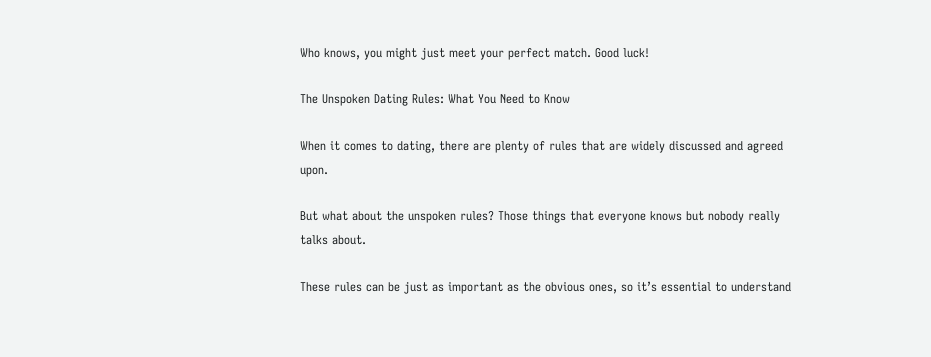Who knows, you might just meet your perfect match. Good luck!

The Unspoken Dating Rules: What You Need to Know

When it comes to dating, there are plenty of rules that are widely discussed and agreed upon.

But what about the unspoken rules? Those things that everyone knows but nobody really talks about.

These rules can be just as important as the obvious ones, so it’s essential to understand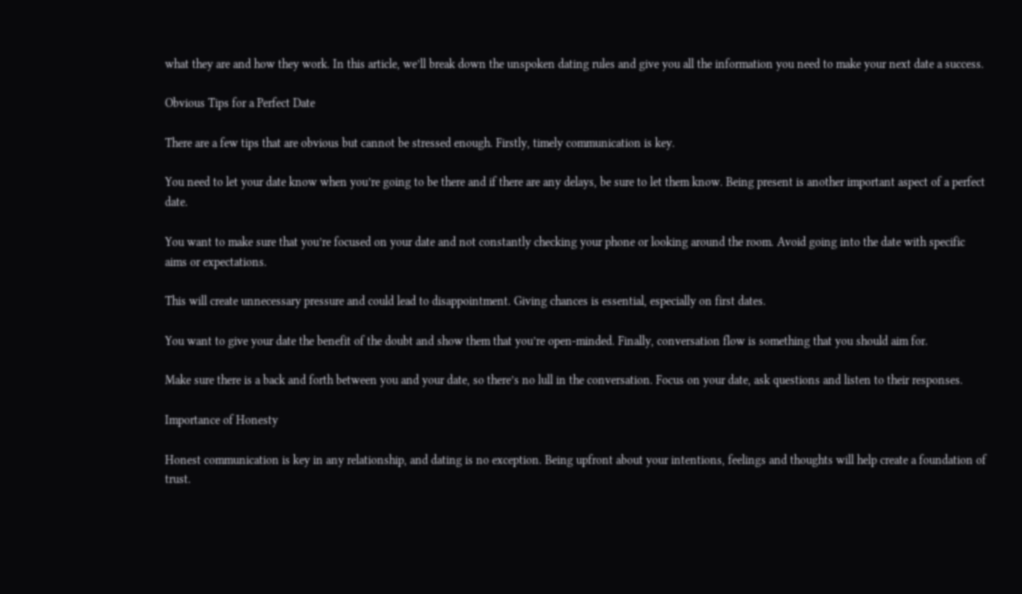what they are and how they work. In this article, we’ll break down the unspoken dating rules and give you all the information you need to make your next date a success.

Obvious Tips for a Perfect Date

There are a few tips that are obvious but cannot be stressed enough. Firstly, timely communication is key.

You need to let your date know when you’re going to be there and if there are any delays, be sure to let them know. Being present is another important aspect of a perfect date.

You want to make sure that you’re focused on your date and not constantly checking your phone or looking around the room. Avoid going into the date with specific aims or expectations.

This will create unnecessary pressure and could lead to disappointment. Giving chances is essential, especially on first dates.

You want to give your date the benefit of the doubt and show them that you’re open-minded. Finally, conversation flow is something that you should aim for.

Make sure there is a back and forth between you and your date, so there’s no lull in the conversation. Focus on your date, ask questions and listen to their responses.

Importance of Honesty

Honest communication is key in any relationship, and dating is no exception. Being upfront about your intentions, feelings and thoughts will help create a foundation of trust.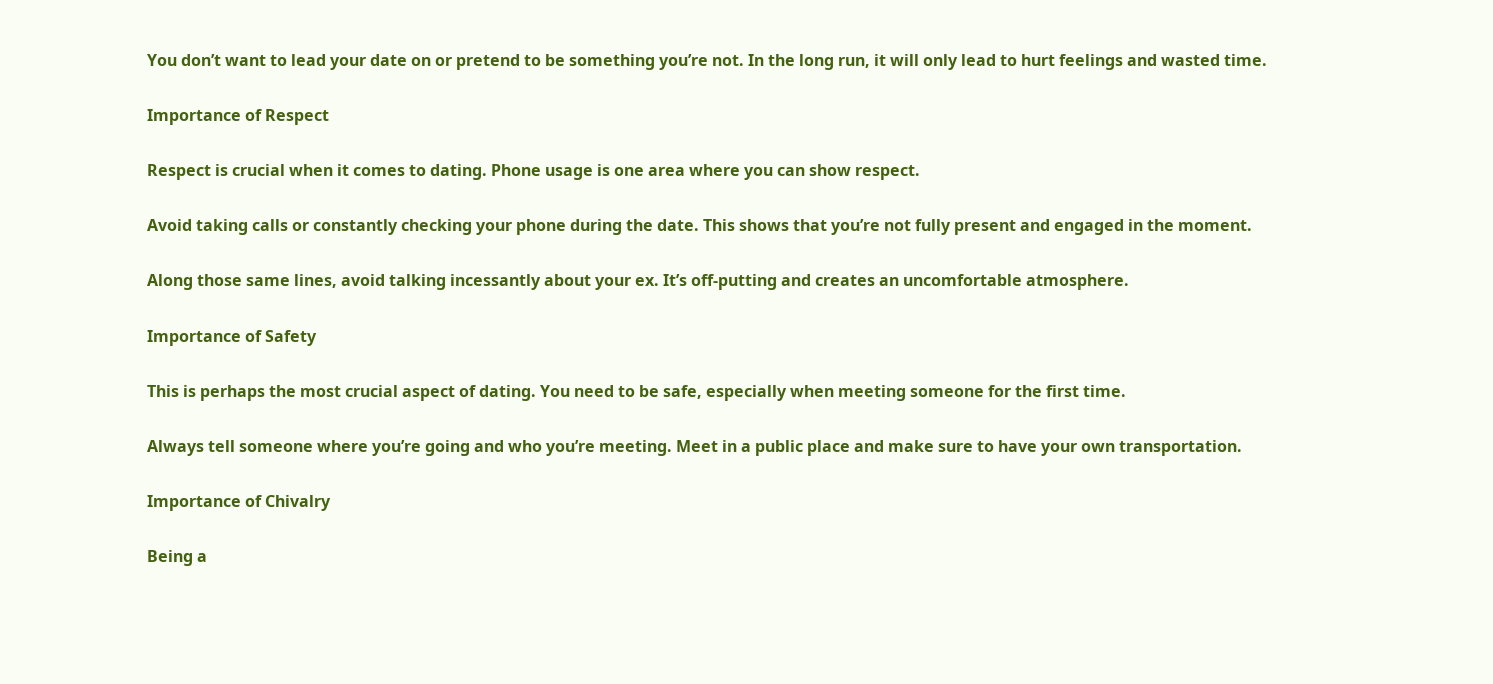You don’t want to lead your date on or pretend to be something you’re not. In the long run, it will only lead to hurt feelings and wasted time.

Importance of Respect

Respect is crucial when it comes to dating. Phone usage is one area where you can show respect.

Avoid taking calls or constantly checking your phone during the date. This shows that you’re not fully present and engaged in the moment.

Along those same lines, avoid talking incessantly about your ex. It’s off-putting and creates an uncomfortable atmosphere.

Importance of Safety

This is perhaps the most crucial aspect of dating. You need to be safe, especially when meeting someone for the first time.

Always tell someone where you’re going and who you’re meeting. Meet in a public place and make sure to have your own transportation.

Importance of Chivalry

Being a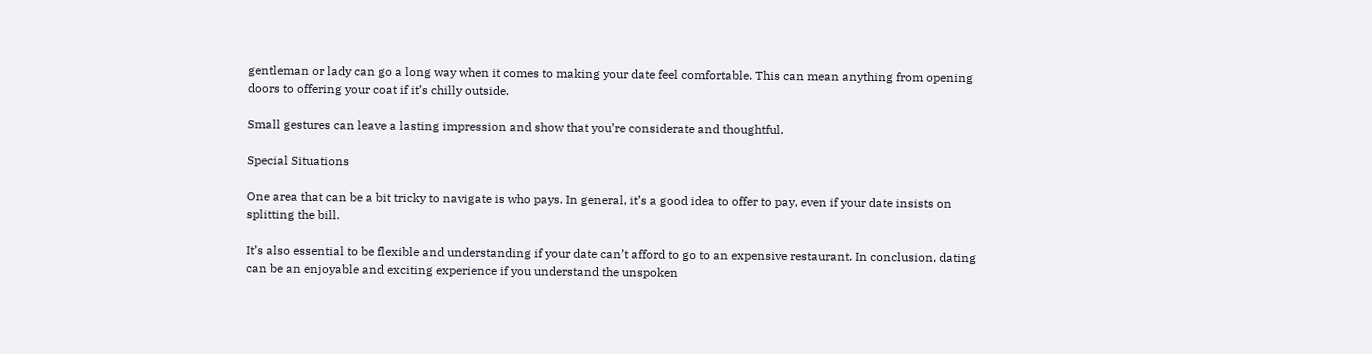gentleman or lady can go a long way when it comes to making your date feel comfortable. This can mean anything from opening doors to offering your coat if it’s chilly outside.

Small gestures can leave a lasting impression and show that you’re considerate and thoughtful.

Special Situations

One area that can be a bit tricky to navigate is who pays. In general, it’s a good idea to offer to pay, even if your date insists on splitting the bill.

It’s also essential to be flexible and understanding if your date can’t afford to go to an expensive restaurant. In conclusion, dating can be an enjoyable and exciting experience if you understand the unspoken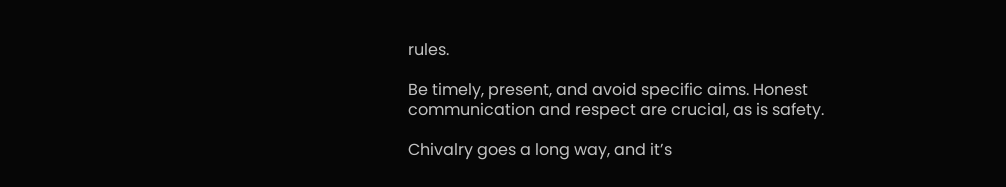rules.

Be timely, present, and avoid specific aims. Honest communication and respect are crucial, as is safety.

Chivalry goes a long way, and it’s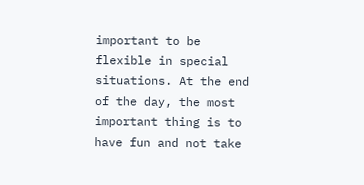important to be flexible in special situations. At the end of the day, the most important thing is to have fun and not take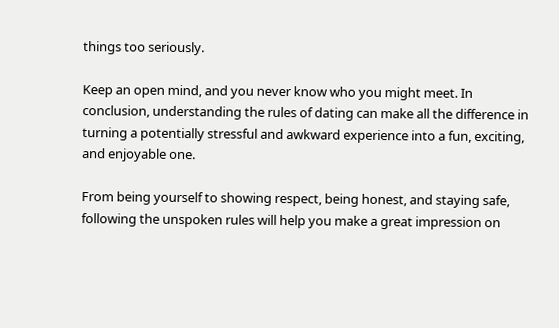things too seriously.

Keep an open mind, and you never know who you might meet. In conclusion, understanding the rules of dating can make all the difference in turning a potentially stressful and awkward experience into a fun, exciting, and enjoyable one.

From being yourself to showing respect, being honest, and staying safe, following the unspoken rules will help you make a great impression on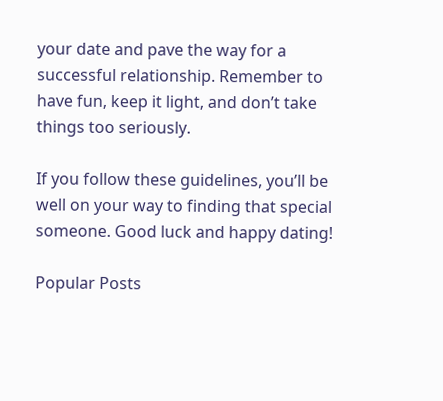your date and pave the way for a successful relationship. Remember to have fun, keep it light, and don’t take things too seriously.

If you follow these guidelines, you’ll be well on your way to finding that special someone. Good luck and happy dating!

Popular Posts